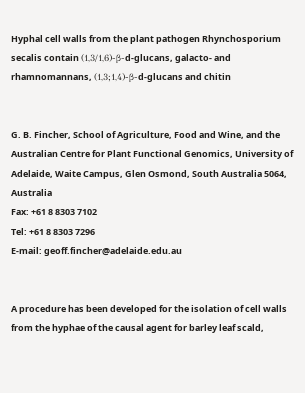Hyphal cell walls from the plant pathogen Rhynchosporium secalis contain (1,3/1,6)-β-d-glucans, galacto- and rhamnomannans, (1,3;1,4)-β-d-glucans and chitin


G. B. Fincher, School of Agriculture, Food and Wine, and the Australian Centre for Plant Functional Genomics, University of Adelaide, Waite Campus, Glen Osmond, South Australia 5064, Australia
Fax: +61 8 8303 7102
Tel: +61 8 8303 7296
E-mail: geoff.fincher@adelaide.edu.au


A procedure has been developed for the isolation of cell walls from the hyphae of the causal agent for barley leaf scald,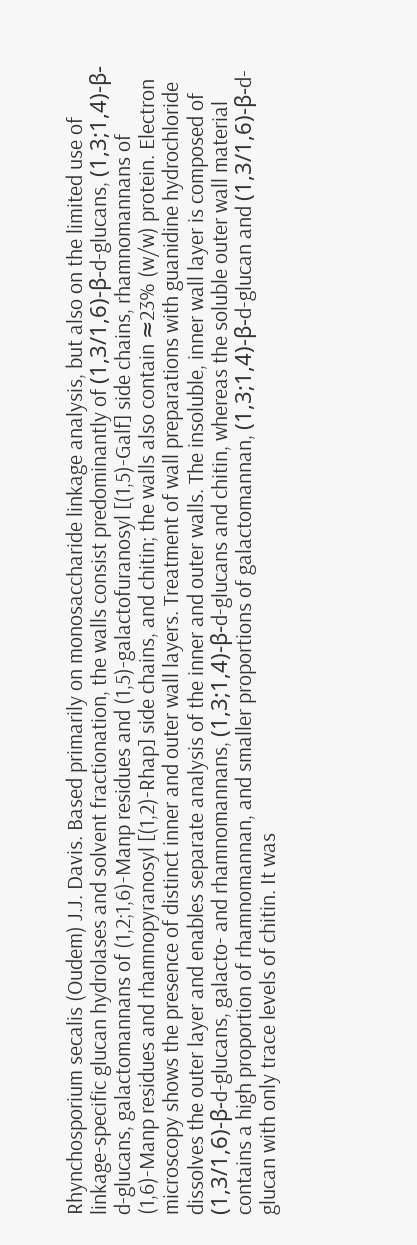Rhynchosporium secalis (Oudem) J.J. Davis. Based primarily on monosaccharide linkage analysis, but also on the limited use of linkage-specific glucan hydrolases and solvent fractionation, the walls consist predominantly of (1,3/1,6)-β-d-glucans, (1,3;1,4)-β-d-glucans, galactomannans of (1,2;1,6)-Manp residues and (1,5)-galactofuranosyl [(1,5)-Galf] side chains, rhamnomannans of (1,6)-Manp residues and rhamnopyranosyl [(1,2)-Rhap] side chains, and chitin; the walls also contain ≈23% (w/w) protein. Electron microscopy shows the presence of distinct inner and outer wall layers. Treatment of wall preparations with guanidine hydrochloride dissolves the outer layer and enables separate analysis of the inner and outer walls. The insoluble, inner wall layer is composed of (1,3/1,6)-β-d-glucans, galacto- and rhamnomannans, (1,3;1,4)-β-d-glucans and chitin, whereas the soluble outer wall material contains a high proportion of rhamnomannan, and smaller proportions of galactomannan, (1,3;1,4)-β-d-glucan and (1,3/1,6)-β-d-glucan with only trace levels of chitin. It was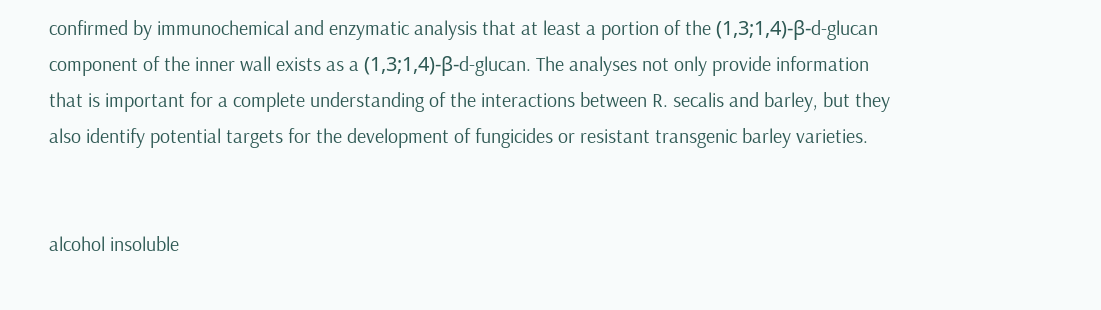confirmed by immunochemical and enzymatic analysis that at least a portion of the (1,3;1,4)-β-d-glucan component of the inner wall exists as a (1,3;1,4)-β-d-glucan. The analyses not only provide information that is important for a complete understanding of the interactions between R. secalis and barley, but they also identify potential targets for the development of fungicides or resistant transgenic barley varieties.


alcohol insoluble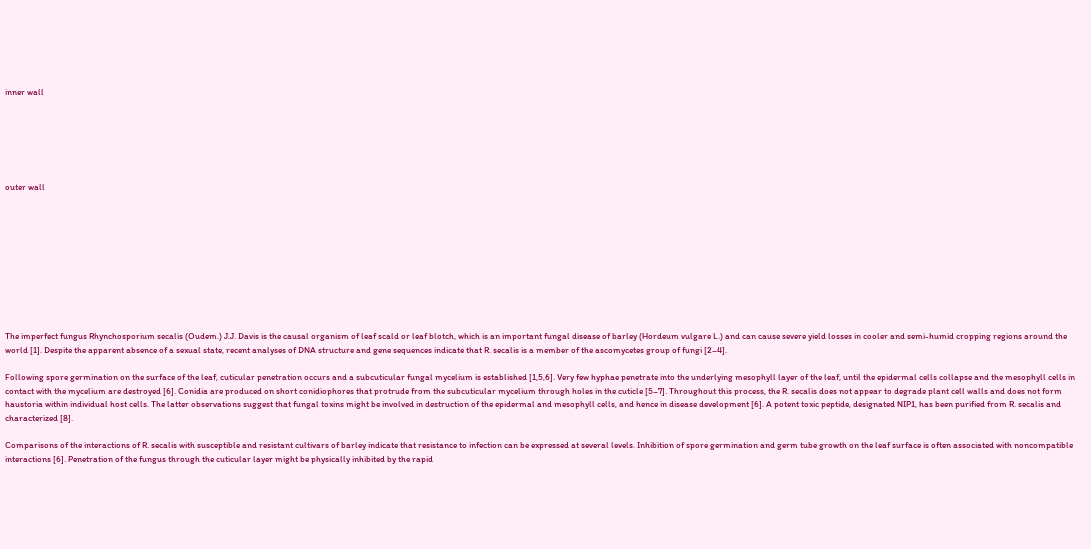inner wall






outer wall










The imperfect fungus Rhynchosporium secalis (Oudem.) J.J. Davis is the causal organism of leaf scald or leaf blotch, which is an important fungal disease of barley (Hordeum vulgare L.) and can cause severe yield losses in cooler and semi-humid cropping regions around the world [1]. Despite the apparent absence of a sexual state, recent analyses of DNA structure and gene sequences indicate that R. secalis is a member of the ascomycetes group of fungi [2–4].

Following spore germination on the surface of the leaf, cuticular penetration occurs and a subcuticular fungal mycelium is established [1,5,6]. Very few hyphae penetrate into the underlying mesophyll layer of the leaf, until the epidermal cells collapse and the mesophyll cells in contact with the mycelium are destroyed [6]. Conidia are produced on short conidiophores that protrude from the subcuticular mycelium through holes in the cuticle [5–7]. Throughout this process, the R. secalis does not appear to degrade plant cell walls and does not form haustoria within individual host cells. The latter observations suggest that fungal toxins might be involved in destruction of the epidermal and mesophyll cells, and hence in disease development [6]. A potent toxic peptide, designated NIP1, has been purified from R. secalis and characterized [8].

Comparisons of the interactions of R. secalis with susceptible and resistant cultivars of barley indicate that resistance to infection can be expressed at several levels. Inhibition of spore germination and germ tube growth on the leaf surface is often associated with noncompatible interactions [6]. Penetration of the fungus through the cuticular layer might be physically inhibited by the rapid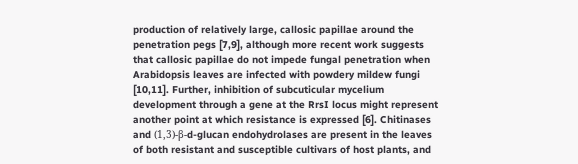production of relatively large, callosic papillae around the penetration pegs [7,9], although more recent work suggests that callosic papillae do not impede fungal penetration when Arabidopsis leaves are infected with powdery mildew fungi [10,11]. Further, inhibition of subcuticular mycelium development through a gene at the RrsI locus might represent another point at which resistance is expressed [6]. Chitinases and (1,3)-β-d-glucan endohydrolases are present in the leaves of both resistant and susceptible cultivars of host plants, and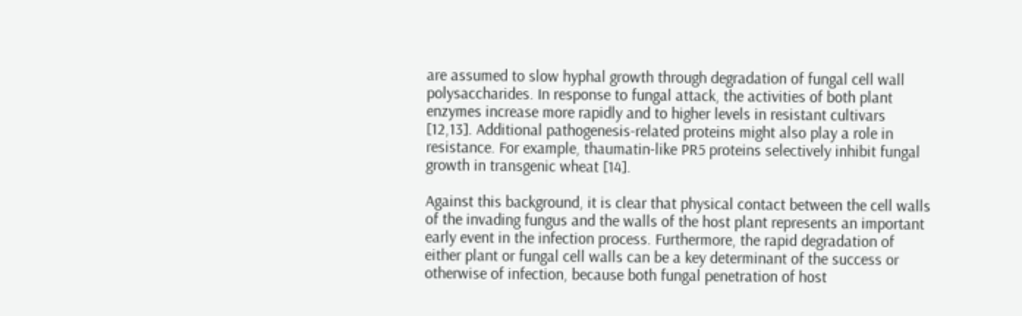are assumed to slow hyphal growth through degradation of fungal cell wall polysaccharides. In response to fungal attack, the activities of both plant enzymes increase more rapidly and to higher levels in resistant cultivars [12,13]. Additional pathogenesis-related proteins might also play a role in resistance. For example, thaumatin-like PR5 proteins selectively inhibit fungal growth in transgenic wheat [14].

Against this background, it is clear that physical contact between the cell walls of the invading fungus and the walls of the host plant represents an important early event in the infection process. Furthermore, the rapid degradation of either plant or fungal cell walls can be a key determinant of the success or otherwise of infection, because both fungal penetration of host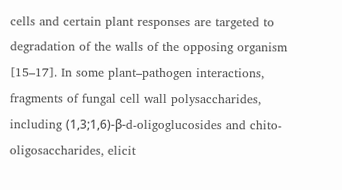cells and certain plant responses are targeted to degradation of the walls of the opposing organism [15–17]. In some plant–pathogen interactions, fragments of fungal cell wall polysaccharides, including (1,3;1,6)-β-d-oligoglucosides and chito-oligosaccharides, elicit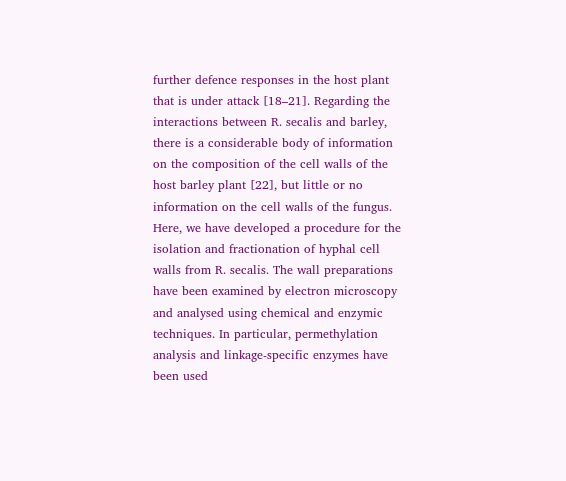further defence responses in the host plant that is under attack [18–21]. Regarding the interactions between R. secalis and barley, there is a considerable body of information on the composition of the cell walls of the host barley plant [22], but little or no information on the cell walls of the fungus. Here, we have developed a procedure for the isolation and fractionation of hyphal cell walls from R. secalis. The wall preparations have been examined by electron microscopy and analysed using chemical and enzymic techniques. In particular, permethylation analysis and linkage-specific enzymes have been used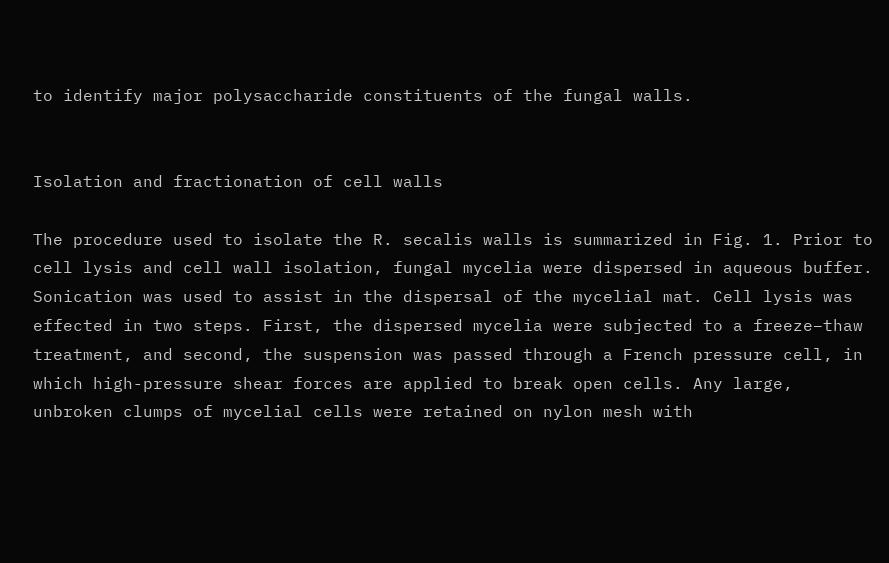to identify major polysaccharide constituents of the fungal walls.


Isolation and fractionation of cell walls

The procedure used to isolate the R. secalis walls is summarized in Fig. 1. Prior to cell lysis and cell wall isolation, fungal mycelia were dispersed in aqueous buffer. Sonication was used to assist in the dispersal of the mycelial mat. Cell lysis was effected in two steps. First, the dispersed mycelia were subjected to a freeze–thaw treatment, and second, the suspension was passed through a French pressure cell, in which high-pressure shear forces are applied to break open cells. Any large, unbroken clumps of mycelial cells were retained on nylon mesh with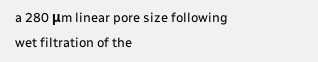a 280 μm linear pore size following wet filtration of the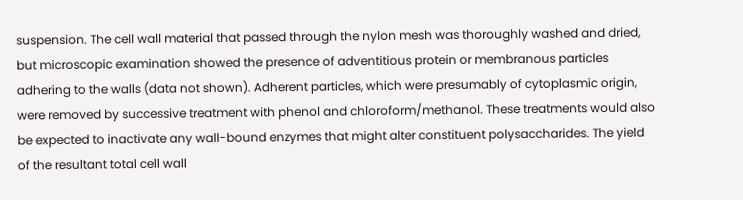suspension. The cell wall material that passed through the nylon mesh was thoroughly washed and dried, but microscopic examination showed the presence of adventitious protein or membranous particles adhering to the walls (data not shown). Adherent particles, which were presumably of cytoplasmic origin, were removed by successive treatment with phenol and chloroform/methanol. These treatments would also be expected to inactivate any wall-bound enzymes that might alter constituent polysaccharides. The yield of the resultant total cell wall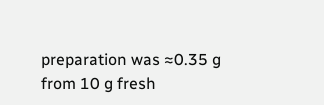preparation was ≈0.35 g from 10 g fresh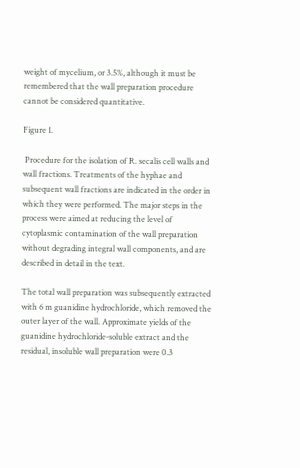weight of mycelium, or 3.5%, although it must be remembered that the wall preparation procedure cannot be considered quantitative.

Figure 1.

 Procedure for the isolation of R. secalis cell walls and wall fractions. Treatments of the hyphae and subsequent wall fractions are indicated in the order in which they were performed. The major steps in the process were aimed at reducing the level of cytoplasmic contamination of the wall preparation without degrading integral wall components, and are described in detail in the text.

The total wall preparation was subsequently extracted with 6 m guanidine hydrochloride, which removed the outer layer of the wall. Approximate yields of the guanidine hydrochloride-soluble extract and the residual, insoluble wall preparation were 0.3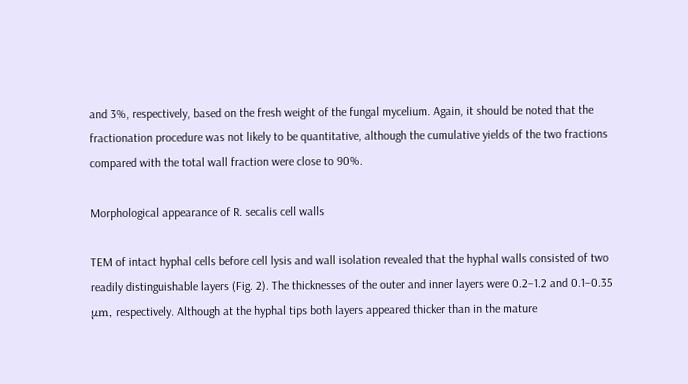and 3%, respectively, based on the fresh weight of the fungal mycelium. Again, it should be noted that the fractionation procedure was not likely to be quantitative, although the cumulative yields of the two fractions compared with the total wall fraction were close to 90%.

Morphological appearance of R. secalis cell walls

TEM of intact hyphal cells before cell lysis and wall isolation revealed that the hyphal walls consisted of two readily distinguishable layers (Fig. 2). The thicknesses of the outer and inner layers were 0.2–1.2 and 0.1–0.35 μm, respectively. Although at the hyphal tips both layers appeared thicker than in the mature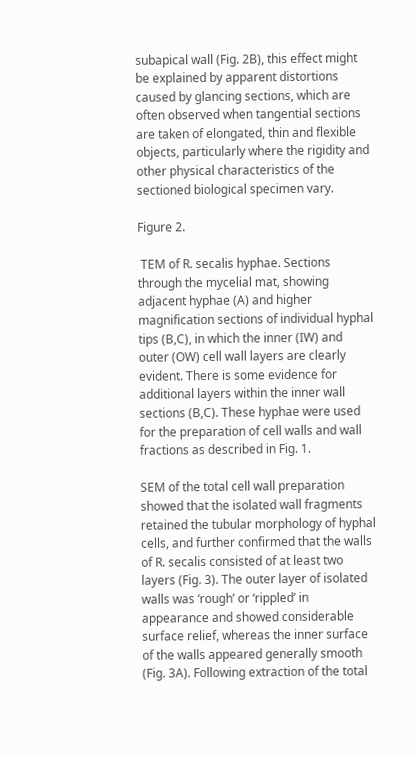subapical wall (Fig. 2B), this effect might be explained by apparent distortions caused by glancing sections, which are often observed when tangential sections are taken of elongated, thin and flexible objects, particularly where the rigidity and other physical characteristics of the sectioned biological specimen vary.

Figure 2.

 TEM of R. secalis hyphae. Sections through the mycelial mat, showing adjacent hyphae (A) and higher magnification sections of individual hyphal tips (B,C), in which the inner (IW) and outer (OW) cell wall layers are clearly evident. There is some evidence for additional layers within the inner wall sections (B,C). These hyphae were used for the preparation of cell walls and wall fractions as described in Fig. 1.

SEM of the total cell wall preparation showed that the isolated wall fragments retained the tubular morphology of hyphal cells, and further confirmed that the walls of R. secalis consisted of at least two layers (Fig. 3). The outer layer of isolated walls was ‘rough’ or ‘rippled’ in appearance and showed considerable surface relief, whereas the inner surface of the walls appeared generally smooth (Fig. 3A). Following extraction of the total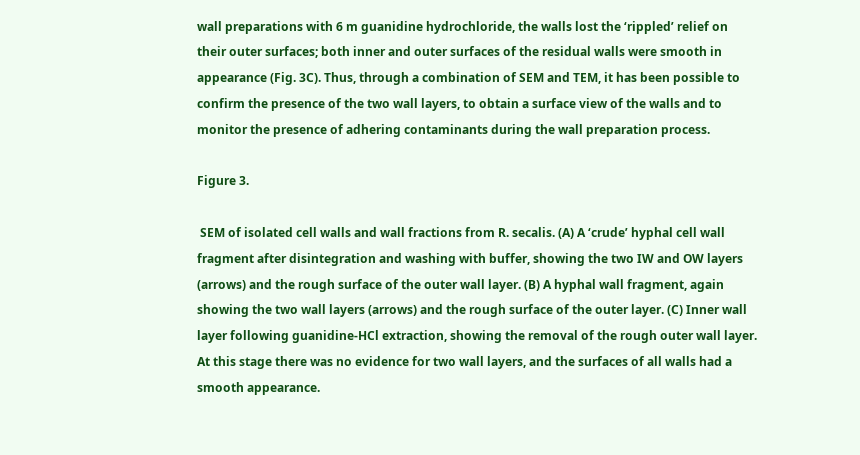wall preparations with 6 m guanidine hydrochloride, the walls lost the ‘rippled’ relief on their outer surfaces; both inner and outer surfaces of the residual walls were smooth in appearance (Fig. 3C). Thus, through a combination of SEM and TEM, it has been possible to confirm the presence of the two wall layers, to obtain a surface view of the walls and to monitor the presence of adhering contaminants during the wall preparation process.

Figure 3.

 SEM of isolated cell walls and wall fractions from R. secalis. (A) A ‘crude’ hyphal cell wall fragment after disintegration and washing with buffer, showing the two IW and OW layers (arrows) and the rough surface of the outer wall layer. (B) A hyphal wall fragment, again showing the two wall layers (arrows) and the rough surface of the outer layer. (C) Inner wall layer following guanidine-HCl extraction, showing the removal of the rough outer wall layer. At this stage there was no evidence for two wall layers, and the surfaces of all walls had a smooth appearance.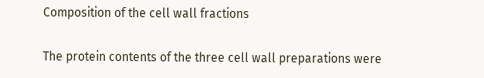Composition of the cell wall fractions

The protein contents of the three cell wall preparations were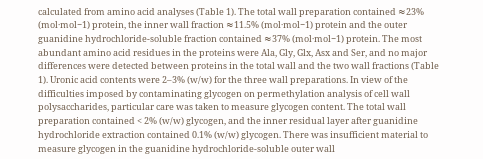calculated from amino acid analyses (Table 1). The total wall preparation contained ≈23% (mol·mol−1) protein, the inner wall fraction ≈11.5% (mol·mol−1) protein and the outer guanidine hydrochloride-soluble fraction contained ≈37% (mol·mol−1) protein. The most abundant amino acid residues in the proteins were Ala, Gly, Glx, Asx and Ser, and no major differences were detected between proteins in the total wall and the two wall fractions (Table 1). Uronic acid contents were 2–3% (w/w) for the three wall preparations. In view of the difficulties imposed by contaminating glycogen on permethylation analysis of cell wall polysaccharides, particular care was taken to measure glycogen content. The total wall preparation contained < 2% (w/w) glycogen, and the inner residual layer after guanidine hydrochloride extraction contained 0.1% (w/w) glycogen. There was insufficient material to measure glycogen in the guanidine hydrochloride-soluble outer wall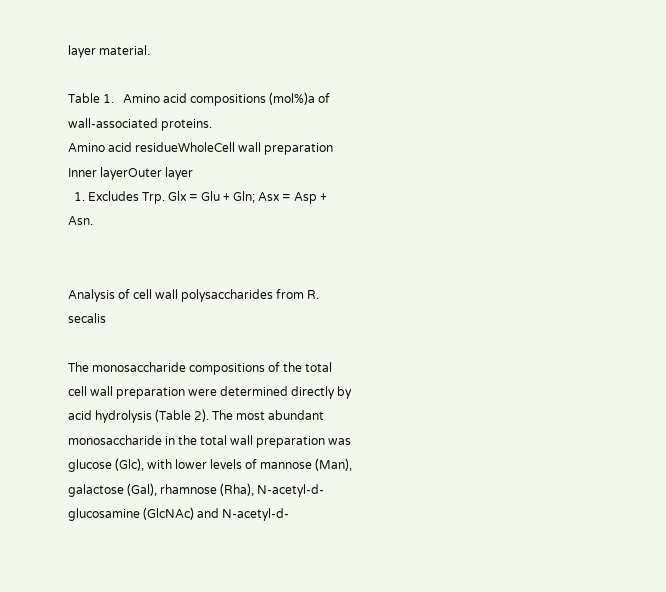layer material.

Table 1.   Amino acid compositions (mol%)a of wall-associated proteins.
Amino acid residueWholeCell wall preparation
Inner layerOuter layer
  1. Excludes Trp. Glx = Glu + Gln; Asx = Asp + Asn.


Analysis of cell wall polysaccharides from R. secalis

The monosaccharide compositions of the total cell wall preparation were determined directly by acid hydrolysis (Table 2). The most abundant monosaccharide in the total wall preparation was glucose (Glc), with lower levels of mannose (Man), galactose (Gal), rhamnose (Rha), N-acetyl-d-glucosamine (GlcNAc) and N-acetyl-d-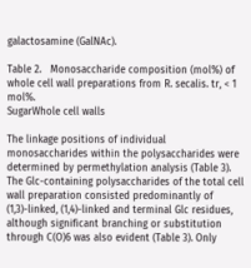galactosamine (GalNAc).

Table 2.   Monosaccharide composition (mol%) of whole cell wall preparations from R. secalis. tr, < 1 mol%.
SugarWhole cell walls

The linkage positions of individual monosaccharides within the polysaccharides were determined by permethylation analysis (Table 3). The Glc-containing polysaccharides of the total cell wall preparation consisted predominantly of (1,3)-linked, (1,4)-linked and terminal Glc residues, although significant branching or substitution through C(O)6 was also evident (Table 3). Only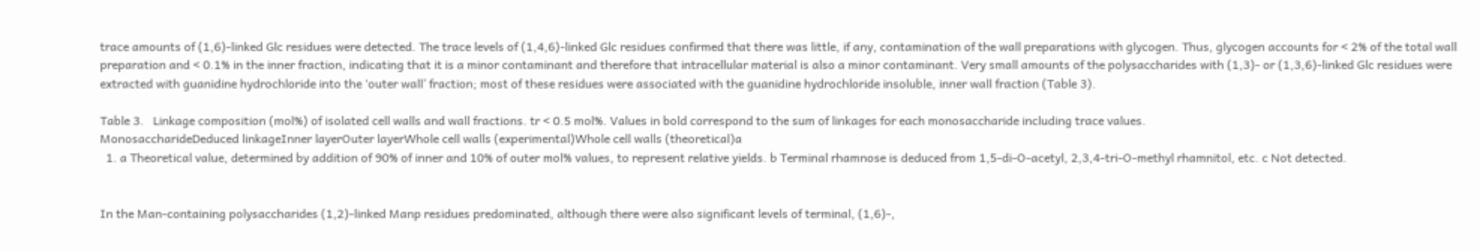trace amounts of (1,6)-linked Glc residues were detected. The trace levels of (1,4,6)-linked Glc residues confirmed that there was little, if any, contamination of the wall preparations with glycogen. Thus, glycogen accounts for < 2% of the total wall preparation and < 0.1% in the inner fraction, indicating that it is a minor contaminant and therefore that intracellular material is also a minor contaminant. Very small amounts of the polysaccharides with (1,3)- or (1,3,6)-linked Glc residues were extracted with guanidine hydrochloride into the ‘outer wall’ fraction; most of these residues were associated with the guanidine hydrochloride insoluble, inner wall fraction (Table 3).

Table 3.   Linkage composition (mol%) of isolated cell walls and wall fractions. tr < 0.5 mol%. Values in bold correspond to the sum of linkages for each monosaccharide including trace values.
MonosaccharideDeduced linkageInner layerOuter layerWhole cell walls (experimental)Whole cell walls (theoretical)a
  1. a Theoretical value, determined by addition of 90% of inner and 10% of outer mol% values, to represent relative yields. b Terminal rhamnose is deduced from 1,5-di-O-acetyl, 2,3,4-tri-O-methyl rhamnitol, etc. c Not detected.


In the Man-containing polysaccharides (1,2)-linked Manp residues predominated, although there were also significant levels of terminal, (1,6)-,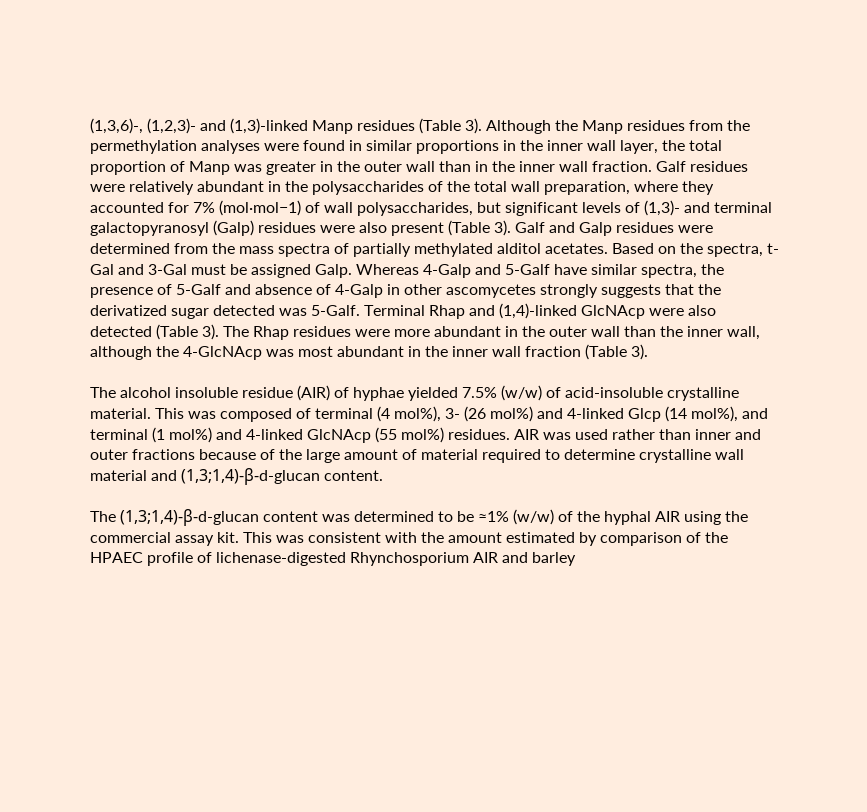(1,3,6)-, (1,2,3)- and (1,3)-linked Manp residues (Table 3). Although the Manp residues from the permethylation analyses were found in similar proportions in the inner wall layer, the total proportion of Manp was greater in the outer wall than in the inner wall fraction. Galf residues were relatively abundant in the polysaccharides of the total wall preparation, where they accounted for 7% (mol·mol−1) of wall polysaccharides, but significant levels of (1,3)- and terminal galactopyranosyl (Galp) residues were also present (Table 3). Galf and Galp residues were determined from the mass spectra of partially methylated alditol acetates. Based on the spectra, t-Gal and 3-Gal must be assigned Galp. Whereas 4-Galp and 5-Galf have similar spectra, the presence of 5-Galf and absence of 4-Galp in other ascomycetes strongly suggests that the derivatized sugar detected was 5-Galf. Terminal Rhap and (1,4)-linked GlcNAcp were also detected (Table 3). The Rhap residues were more abundant in the outer wall than the inner wall, although the 4-GlcNAcp was most abundant in the inner wall fraction (Table 3).

The alcohol insoluble residue (AIR) of hyphae yielded 7.5% (w/w) of acid-insoluble crystalline material. This was composed of terminal (4 mol%), 3- (26 mol%) and 4-linked Glcp (14 mol%), and terminal (1 mol%) and 4-linked GlcNAcp (55 mol%) residues. AIR was used rather than inner and outer fractions because of the large amount of material required to determine crystalline wall material and (1,3;1,4)-β-d-glucan content.

The (1,3;1,4)-β-d-glucan content was determined to be ≈1% (w/w) of the hyphal AIR using the commercial assay kit. This was consistent with the amount estimated by comparison of the HPAEC profile of lichenase-digested Rhynchosporium AIR and barley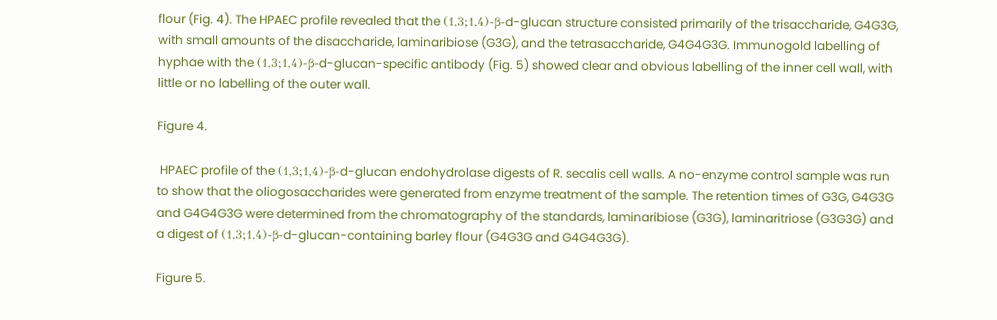flour (Fig. 4). The HPAEC profile revealed that the (1,3;1,4)-β-d-glucan structure consisted primarily of the trisaccharide, G4G3G, with small amounts of the disaccharide, laminaribiose (G3G), and the tetrasaccharide, G4G4G3G. Immunogold labelling of hyphae with the (1,3;1,4)-β-d-glucan-specific antibody (Fig. 5) showed clear and obvious labelling of the inner cell wall, with little or no labelling of the outer wall.

Figure 4.

 HPAEC profile of the (1,3;1,4)-β-d-glucan endohydrolase digests of R. secalis cell walls. A no-enzyme control sample was run to show that the oliogosaccharides were generated from enzyme treatment of the sample. The retention times of G3G, G4G3G and G4G4G3G were determined from the chromatography of the standards, laminaribiose (G3G), laminaritriose (G3G3G) and a digest of (1,3;1,4)-β-d-glucan-containing barley flour (G4G3G and G4G4G3G).

Figure 5.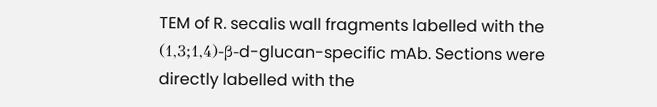TEM of R. secalis wall fragments labelled with the (1,3;1,4)-β-d-glucan-specific mAb. Sections were directly labelled with the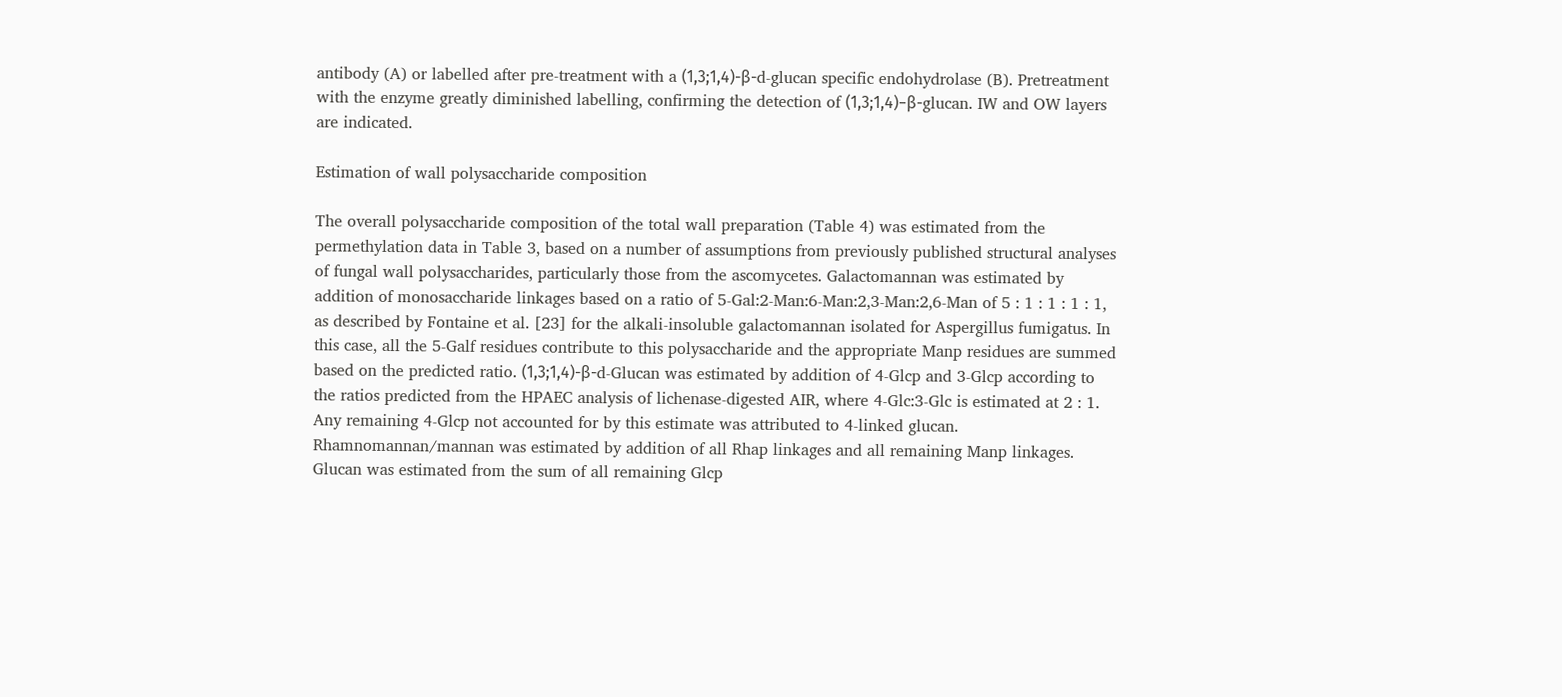antibody (A) or labelled after pre-treatment with a (1,3;1,4)-β-d-glucan specific endohydrolase (B). Pretreatment with the enzyme greatly diminished labelling, confirming the detection of (1,3;1,4)−β-glucan. IW and OW layers are indicated.

Estimation of wall polysaccharide composition

The overall polysaccharide composition of the total wall preparation (Table 4) was estimated from the permethylation data in Table 3, based on a number of assumptions from previously published structural analyses of fungal wall polysaccharides, particularly those from the ascomycetes. Galactomannan was estimated by addition of monosaccharide linkages based on a ratio of 5-Gal:2-Man:6-Man:2,3-Man:2,6-Man of 5 : 1 : 1 : 1 : 1, as described by Fontaine et al. [23] for the alkali-insoluble galactomannan isolated for Aspergillus fumigatus. In this case, all the 5-Galf residues contribute to this polysaccharide and the appropriate Manp residues are summed based on the predicted ratio. (1,3;1,4)-β-d-Glucan was estimated by addition of 4-Glcp and 3-Glcp according to the ratios predicted from the HPAEC analysis of lichenase-digested AIR, where 4-Glc:3-Glc is estimated at 2 : 1. Any remaining 4-Glcp not accounted for by this estimate was attributed to 4-linked glucan. Rhamnomannan/mannan was estimated by addition of all Rhap linkages and all remaining Manp linkages. Glucan was estimated from the sum of all remaining Glcp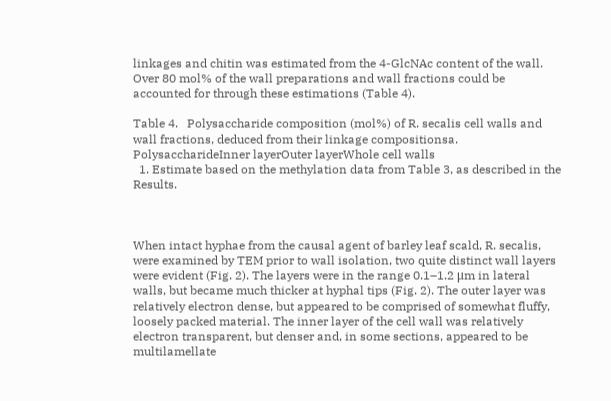linkages and chitin was estimated from the 4-GlcNAc content of the wall. Over 80 mol% of the wall preparations and wall fractions could be accounted for through these estimations (Table 4).

Table 4.   Polysaccharide composition (mol%) of R. secalis cell walls and wall fractions, deduced from their linkage compositionsa.
PolysaccharideInner layerOuter layerWhole cell walls
  1. Estimate based on the methylation data from Table 3, as described in the Results.



When intact hyphae from the causal agent of barley leaf scald, R. secalis, were examined by TEM prior to wall isolation, two quite distinct wall layers were evident (Fig. 2). The layers were in the range 0.1–1.2 μm in lateral walls, but became much thicker at hyphal tips (Fig. 2). The outer layer was relatively electron dense, but appeared to be comprised of somewhat fluffy, loosely packed material. The inner layer of the cell wall was relatively electron transparent, but denser and, in some sections, appeared to be multilamellate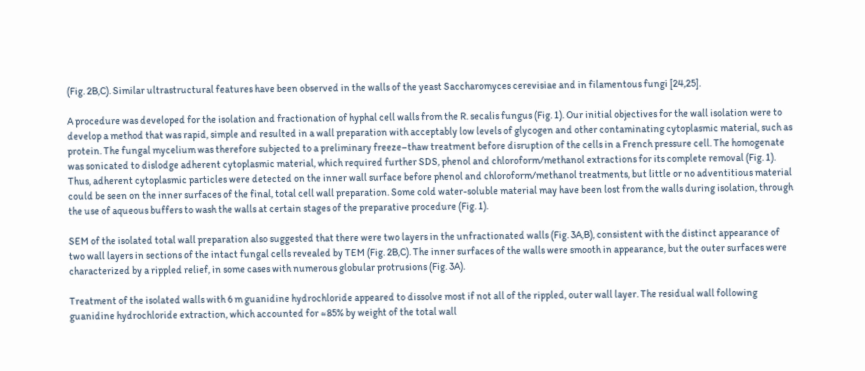(Fig. 2B,C). Similar ultrastructural features have been observed in the walls of the yeast Saccharomyces cerevisiae and in filamentous fungi [24,25].

A procedure was developed for the isolation and fractionation of hyphal cell walls from the R. secalis fungus (Fig. 1). Our initial objectives for the wall isolation were to develop a method that was rapid, simple and resulted in a wall preparation with acceptably low levels of glycogen and other contaminating cytoplasmic material, such as protein. The fungal mycelium was therefore subjected to a preliminary freeze–thaw treatment before disruption of the cells in a French pressure cell. The homogenate was sonicated to dislodge adherent cytoplasmic material, which required further SDS, phenol and chloroform/methanol extractions for its complete removal (Fig. 1). Thus, adherent cytoplasmic particles were detected on the inner wall surface before phenol and chloroform/methanol treatments, but little or no adventitious material could be seen on the inner surfaces of the final, total cell wall preparation. Some cold water-soluble material may have been lost from the walls during isolation, through the use of aqueous buffers to wash the walls at certain stages of the preparative procedure (Fig. 1).

SEM of the isolated total wall preparation also suggested that there were two layers in the unfractionated walls (Fig. 3A,B), consistent with the distinct appearance of two wall layers in sections of the intact fungal cells revealed by TEM (Fig. 2B,C). The inner surfaces of the walls were smooth in appearance, but the outer surfaces were characterized by a rippled relief, in some cases with numerous globular protrusions (Fig. 3A).

Treatment of the isolated walls with 6 m guanidine hydrochloride appeared to dissolve most if not all of the rippled, outer wall layer. The residual wall following guanidine hydrochloride extraction, which accounted for ≈85% by weight of the total wall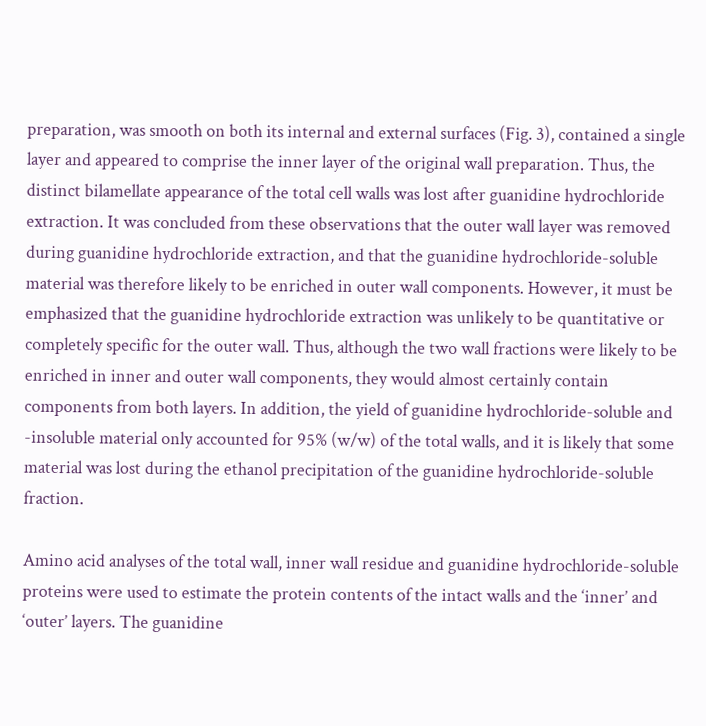preparation, was smooth on both its internal and external surfaces (Fig. 3), contained a single layer and appeared to comprise the inner layer of the original wall preparation. Thus, the distinct bilamellate appearance of the total cell walls was lost after guanidine hydrochloride extraction. It was concluded from these observations that the outer wall layer was removed during guanidine hydrochloride extraction, and that the guanidine hydrochloride-soluble material was therefore likely to be enriched in outer wall components. However, it must be emphasized that the guanidine hydrochloride extraction was unlikely to be quantitative or completely specific for the outer wall. Thus, although the two wall fractions were likely to be enriched in inner and outer wall components, they would almost certainly contain components from both layers. In addition, the yield of guanidine hydrochloride-soluble and -insoluble material only accounted for 95% (w/w) of the total walls, and it is likely that some material was lost during the ethanol precipitation of the guanidine hydrochloride-soluble fraction.

Amino acid analyses of the total wall, inner wall residue and guanidine hydrochloride-soluble proteins were used to estimate the protein contents of the intact walls and the ‘inner’ and ‘outer’ layers. The guanidine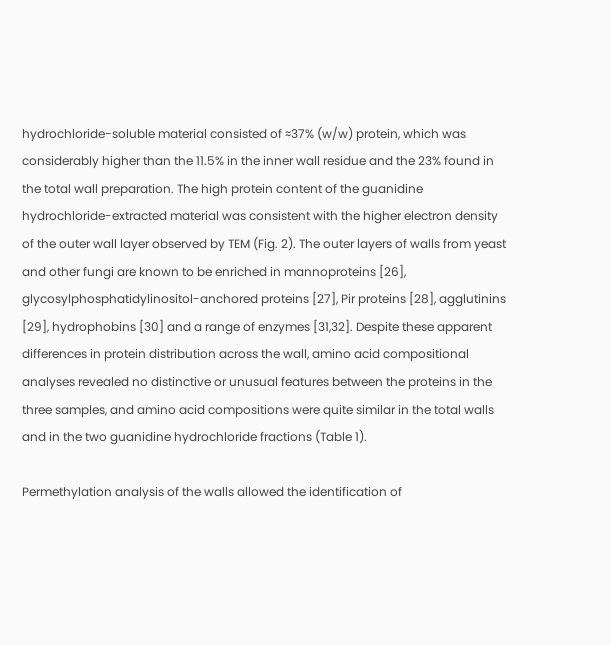hydrochloride-soluble material consisted of ≈37% (w/w) protein, which was considerably higher than the 11.5% in the inner wall residue and the 23% found in the total wall preparation. The high protein content of the guanidine hydrochloride-extracted material was consistent with the higher electron density of the outer wall layer observed by TEM (Fig. 2). The outer layers of walls from yeast and other fungi are known to be enriched in mannoproteins [26], glycosylphosphatidylinositol-anchored proteins [27], Pir proteins [28], agglutinins [29], hydrophobins [30] and a range of enzymes [31,32]. Despite these apparent differences in protein distribution across the wall, amino acid compositional analyses revealed no distinctive or unusual features between the proteins in the three samples, and amino acid compositions were quite similar in the total walls and in the two guanidine hydrochloride fractions (Table 1).

Permethylation analysis of the walls allowed the identification of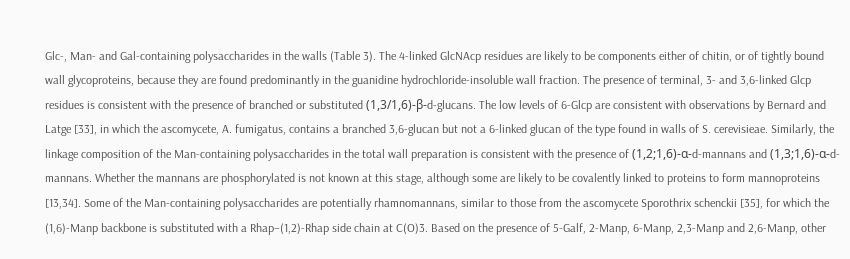Glc-, Man- and Gal-containing polysaccharides in the walls (Table 3). The 4-linked GlcNAcp residues are likely to be components either of chitin, or of tightly bound wall glycoproteins, because they are found predominantly in the guanidine hydrochloride-insoluble wall fraction. The presence of terminal, 3- and 3,6-linked Glcp residues is consistent with the presence of branched or substituted (1,3/1,6)-β-d-glucans. The low levels of 6-Glcp are consistent with observations by Bernard and Latge [33], in which the ascomycete, A. fumigatus, contains a branched 3,6-glucan but not a 6-linked glucan of the type found in walls of S. cerevisieae. Similarly, the linkage composition of the Man-containing polysaccharides in the total wall preparation is consistent with the presence of (1,2;1,6)-α-d-mannans and (1,3;1,6)-α-d-mannans. Whether the mannans are phosphorylated is not known at this stage, although some are likely to be covalently linked to proteins to form mannoproteins [13,34]. Some of the Man-containing polysaccharides are potentially rhamnomannans, similar to those from the ascomycete Sporothrix schenckii [35], for which the (1,6)-Manp backbone is substituted with a Rhap–(1,2)-Rhap side chain at C(O)3. Based on the presence of 5-Galf, 2-Manp, 6-Manp, 2,3-Manp and 2,6-Manp, other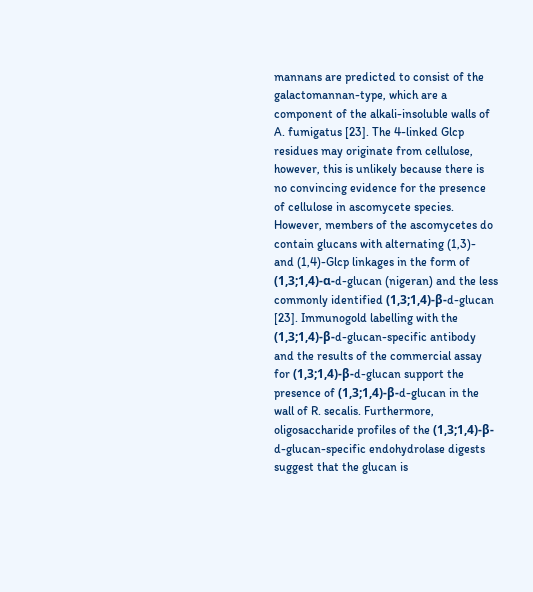mannans are predicted to consist of the galactomannan-type, which are a component of the alkali-insoluble walls of A. fumigatus [23]. The 4-linked Glcp residues may originate from cellulose, however, this is unlikely because there is no convincing evidence for the presence of cellulose in ascomycete species. However, members of the ascomycetes do contain glucans with alternating (1,3)- and (1,4)-Glcp linkages in the form of (1,3;1,4)-α-d-glucan (nigeran) and the less commonly identified (1,3;1,4)-β-d-glucan [23]. Immunogold labelling with the (1,3;1,4)-β-d-glucan-specific antibody and the results of the commercial assay for (1,3;1,4)-β-d-glucan support the presence of (1,3;1,4)-β-d-glucan in the wall of R. secalis. Furthermore, oligosaccharide profiles of the (1,3;1,4)-β-d-glucan-specific endohydrolase digests suggest that the glucan is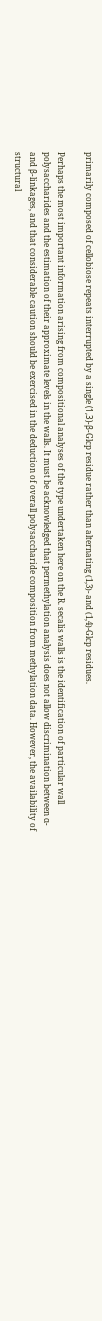primarily composed of cellobiose repeats interrupted by a single (1,3)-β-Glcp residue rather than alternating (1,3)- and (1,4)-Glcp residues.

Perhaps the most important information arising from compositional analyses of the type undertaken here on the R. secalis walls is the identification of particular wall polysaccharides and the estimation of their approximate levels in the walls. It must be acknowledged that permethylation analysis does not allow discrimination between α- and β-linkages, and that considerable caution should be exercised in the deduction of overall polysaccharide composition from methylation data. However, the availability of structural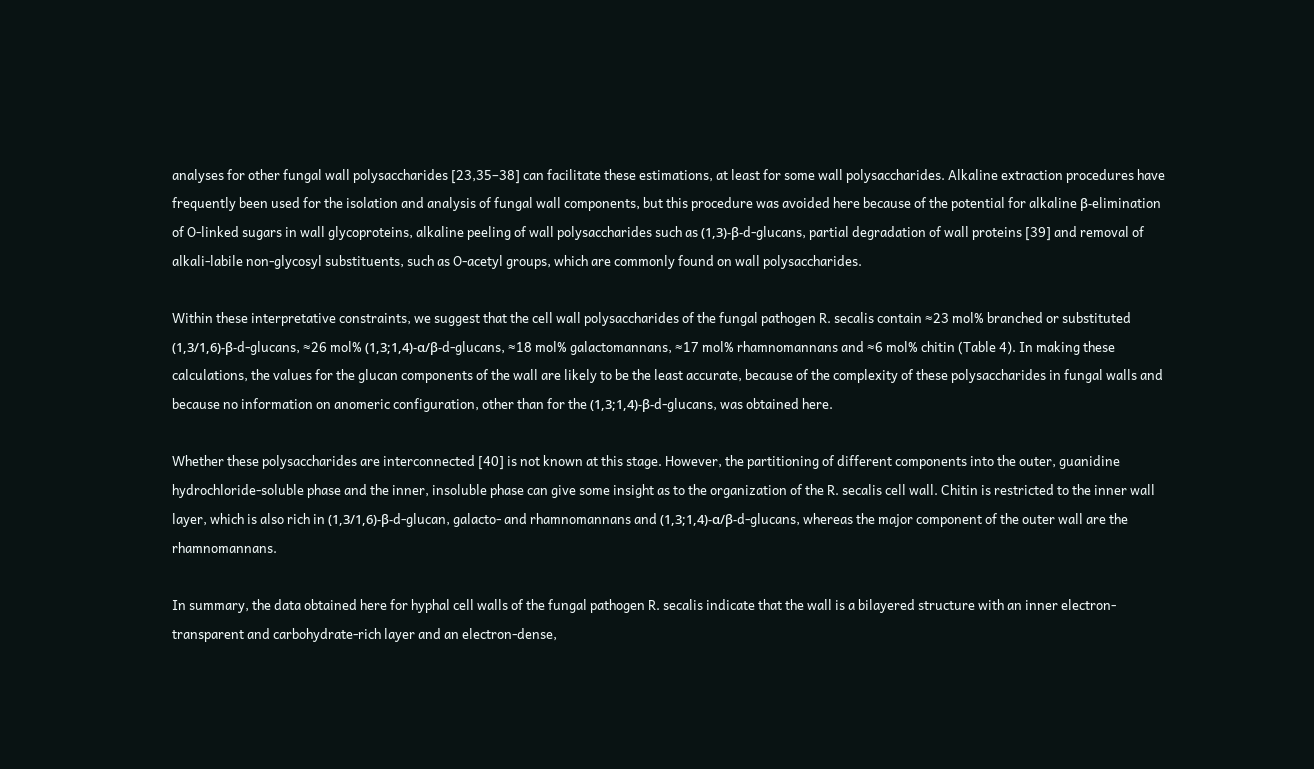analyses for other fungal wall polysaccharides [23,35–38] can facilitate these estimations, at least for some wall polysaccharides. Alkaline extraction procedures have frequently been used for the isolation and analysis of fungal wall components, but this procedure was avoided here because of the potential for alkaline β-elimination of O-linked sugars in wall glycoproteins, alkaline peeling of wall polysaccharides such as (1,3)-β-d-glucans, partial degradation of wall proteins [39] and removal of alkali-labile non-glycosyl substituents, such as O-acetyl groups, which are commonly found on wall polysaccharides.

Within these interpretative constraints, we suggest that the cell wall polysaccharides of the fungal pathogen R. secalis contain ≈23 mol% branched or substituted (1,3/1,6)-β-d-glucans, ≈26 mol% (1,3;1,4)-α/β-d-glucans, ≈18 mol% galactomannans, ≈17 mol% rhamnomannans and ≈6 mol% chitin (Table 4). In making these calculations, the values for the glucan components of the wall are likely to be the least accurate, because of the complexity of these polysaccharides in fungal walls and because no information on anomeric configuration, other than for the (1,3;1,4)-β-d-glucans, was obtained here.

Whether these polysaccharides are interconnected [40] is not known at this stage. However, the partitioning of different components into the outer, guanidine hydrochloride-soluble phase and the inner, insoluble phase can give some insight as to the organization of the R. secalis cell wall. Chitin is restricted to the inner wall layer, which is also rich in (1,3/1,6)-β-d-glucan, galacto- and rhamnomannans and (1,3;1,4)-α/β-d-glucans, whereas the major component of the outer wall are the rhamnomannans.

In summary, the data obtained here for hyphal cell walls of the fungal pathogen R. secalis indicate that the wall is a bilayered structure with an inner electron-transparent and carbohydrate-rich layer and an electron-dense,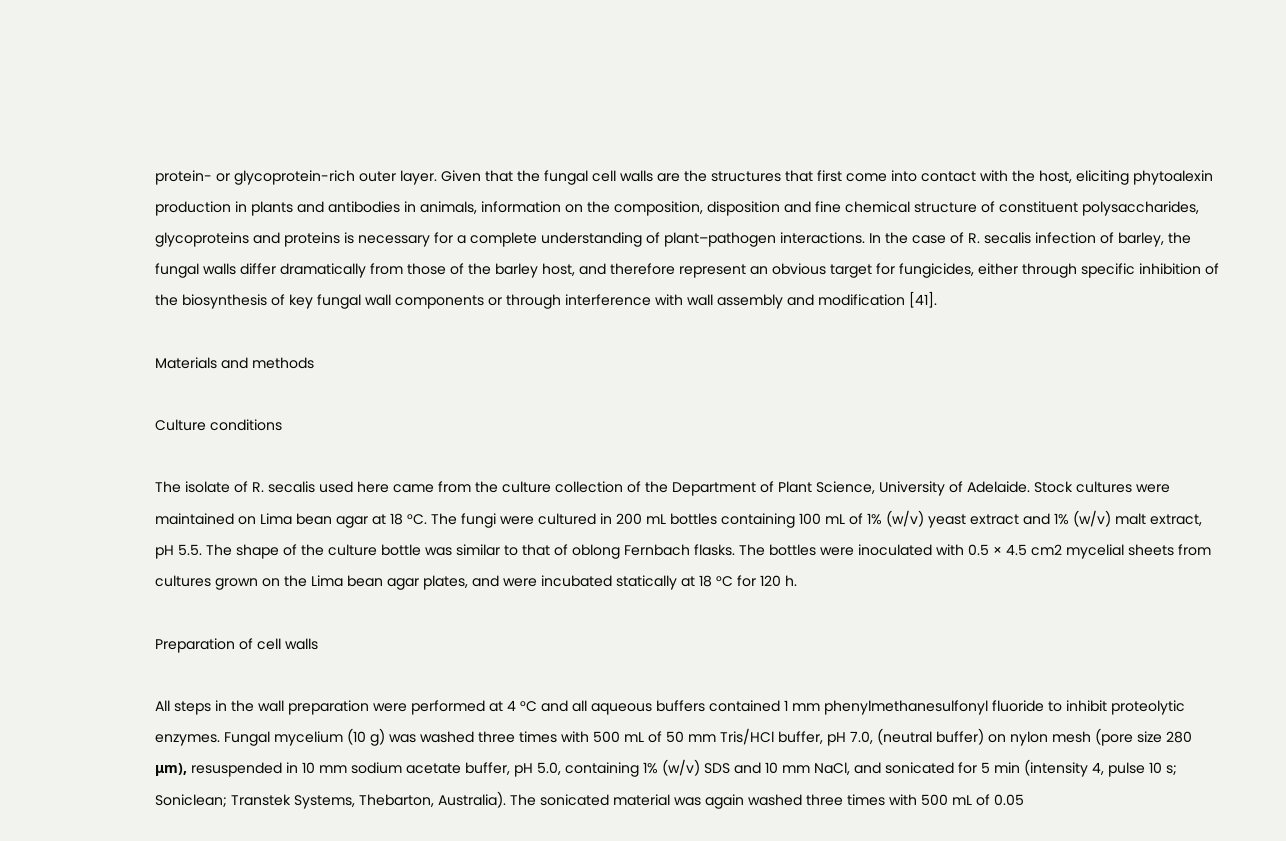protein- or glycoprotein-rich outer layer. Given that the fungal cell walls are the structures that first come into contact with the host, eliciting phytoalexin production in plants and antibodies in animals, information on the composition, disposition and fine chemical structure of constituent polysaccharides, glycoproteins and proteins is necessary for a complete understanding of plant–pathogen interactions. In the case of R. secalis infection of barley, the fungal walls differ dramatically from those of the barley host, and therefore represent an obvious target for fungicides, either through specific inhibition of the biosynthesis of key fungal wall components or through interference with wall assembly and modification [41].

Materials and methods

Culture conditions

The isolate of R. secalis used here came from the culture collection of the Department of Plant Science, University of Adelaide. Stock cultures were maintained on Lima bean agar at 18 °C. The fungi were cultured in 200 mL bottles containing 100 mL of 1% (w/v) yeast extract and 1% (w/v) malt extract, pH 5.5. The shape of the culture bottle was similar to that of oblong Fernbach flasks. The bottles were inoculated with 0.5 × 4.5 cm2 mycelial sheets from cultures grown on the Lima bean agar plates, and were incubated statically at 18 °C for 120 h.

Preparation of cell walls

All steps in the wall preparation were performed at 4 °C and all aqueous buffers contained 1 mm phenylmethanesulfonyl fluoride to inhibit proteolytic enzymes. Fungal mycelium (10 g) was washed three times with 500 mL of 50 mm Tris/HCl buffer, pH 7.0, (neutral buffer) on nylon mesh (pore size 280 μm), resuspended in 10 mm sodium acetate buffer, pH 5.0, containing 1% (w/v) SDS and 10 mm NaCl, and sonicated for 5 min (intensity 4, pulse 10 s; Soniclean; Transtek Systems, Thebarton, Australia). The sonicated material was again washed three times with 500 mL of 0.05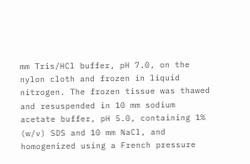mm Tris/HCl buffer, pH 7.0, on the nylon cloth and frozen in liquid nitrogen. The frozen tissue was thawed and resuspended in 10 mm sodium acetate buffer, pH 5.0, containing 1% (w/v) SDS and 10 mm NaCl, and homogenized using a French pressure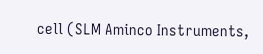cell (SLM Aminco Instruments,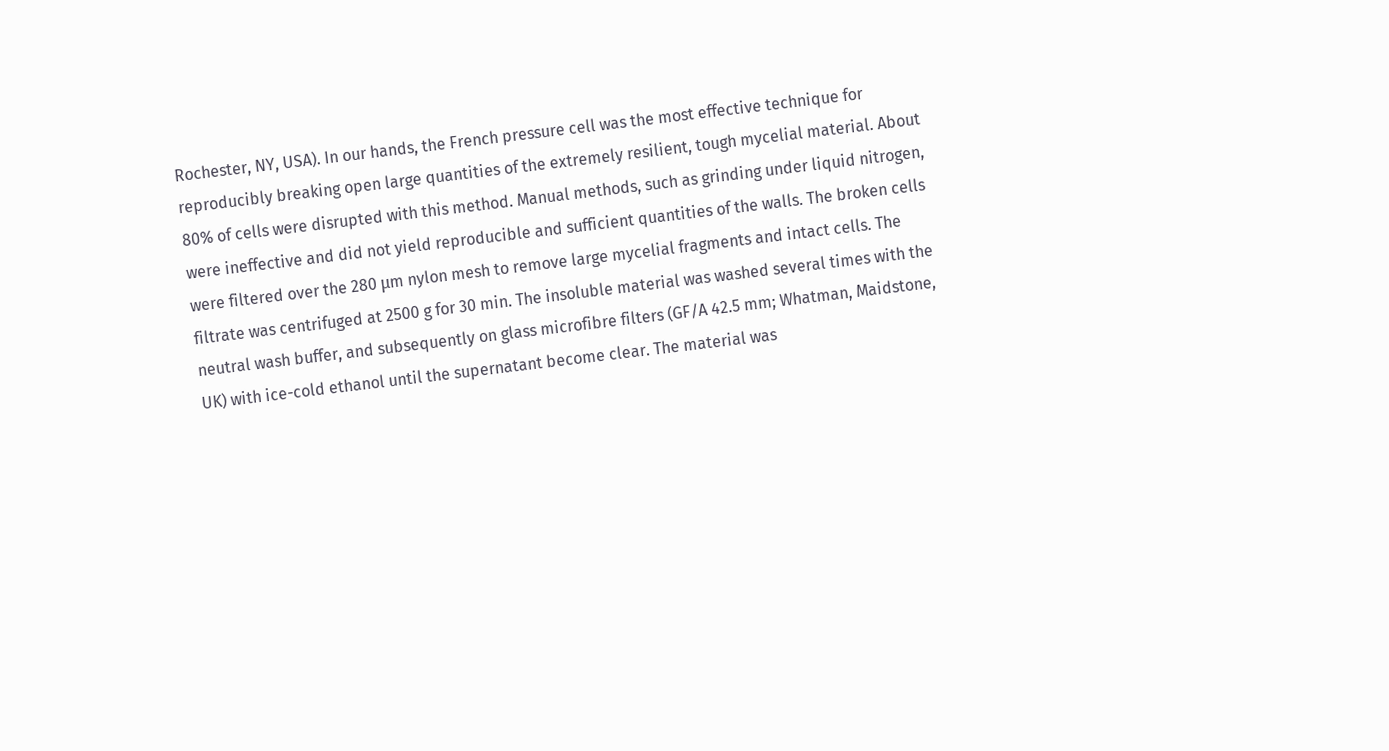Rochester, NY, USA). In our hands, the French pressure cell was the most effective technique for reproducibly breaking open large quantities of the extremely resilient, tough mycelial material. About 80% of cells were disrupted with this method. Manual methods, such as grinding under liquid nitrogen, were ineffective and did not yield reproducible and sufficient quantities of the walls. The broken cells were filtered over the 280 μm nylon mesh to remove large mycelial fragments and intact cells. The filtrate was centrifuged at 2500 g for 30 min. The insoluble material was washed several times with the neutral wash buffer, and subsequently on glass microfibre filters (GF/A 42.5 mm; Whatman, Maidstone, UK) with ice-cold ethanol until the supernatant become clear. The material was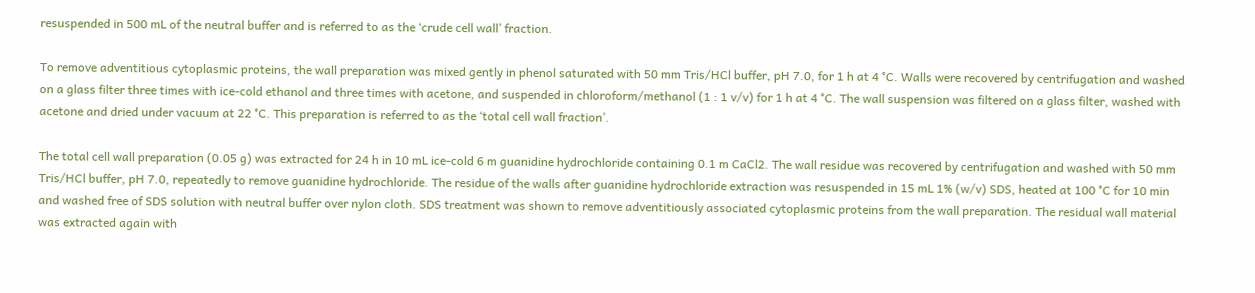resuspended in 500 mL of the neutral buffer and is referred to as the ‘crude cell wall’ fraction.

To remove adventitious cytoplasmic proteins, the wall preparation was mixed gently in phenol saturated with 50 mm Tris/HCl buffer, pH 7.0, for 1 h at 4 °C. Walls were recovered by centrifugation and washed on a glass filter three times with ice-cold ethanol and three times with acetone, and suspended in chloroform/methanol (1 : 1 v/v) for 1 h at 4 °C. The wall suspension was filtered on a glass filter, washed with acetone and dried under vacuum at 22 °C. This preparation is referred to as the ‘total cell wall fraction’.

The total cell wall preparation (0.05 g) was extracted for 24 h in 10 mL ice-cold 6 m guanidine hydrochloride containing 0.1 m CaCl2. The wall residue was recovered by centrifugation and washed with 50 mm Tris/HCl buffer, pH 7.0, repeatedly to remove guanidine hydrochloride. The residue of the walls after guanidine hydrochloride extraction was resuspended in 15 mL 1% (w/v) SDS, heated at 100 °C for 10 min and washed free of SDS solution with neutral buffer over nylon cloth. SDS treatment was shown to remove adventitiously associated cytoplasmic proteins from the wall preparation. The residual wall material was extracted again with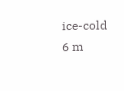ice-cold 6 m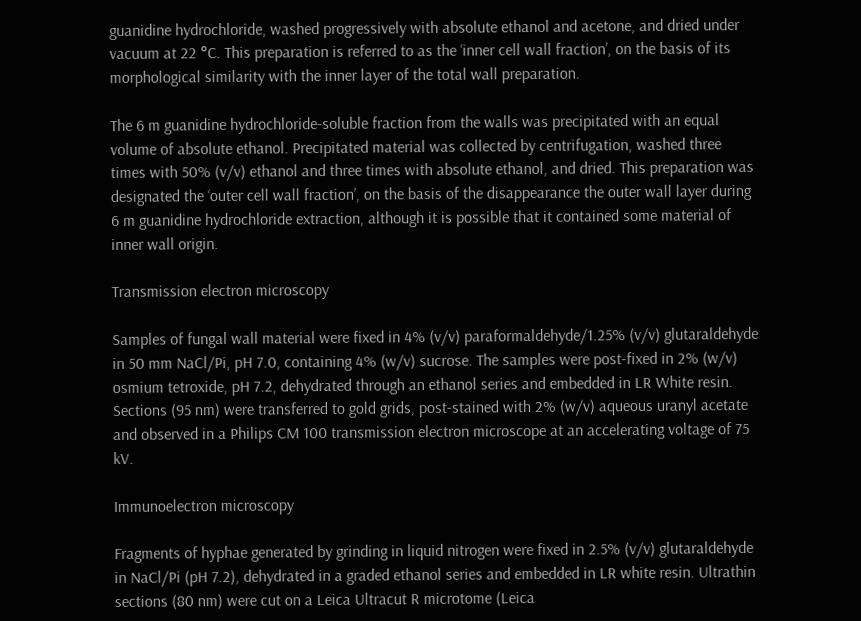guanidine hydrochloride, washed progressively with absolute ethanol and acetone, and dried under vacuum at 22 °C. This preparation is referred to as the ‘inner cell wall fraction’, on the basis of its morphological similarity with the inner layer of the total wall preparation.

The 6 m guanidine hydrochloride-soluble fraction from the walls was precipitated with an equal volume of absolute ethanol. Precipitated material was collected by centrifugation, washed three times with 50% (v/v) ethanol and three times with absolute ethanol, and dried. This preparation was designated the ‘outer cell wall fraction’, on the basis of the disappearance the outer wall layer during 6 m guanidine hydrochloride extraction, although it is possible that it contained some material of inner wall origin.

Transmission electron microscopy

Samples of fungal wall material were fixed in 4% (v/v) paraformaldehyde/1.25% (v/v) glutaraldehyde in 50 mm NaCl/Pi, pH 7.0, containing 4% (w/v) sucrose. The samples were post-fixed in 2% (w/v) osmium tetroxide, pH 7.2, dehydrated through an ethanol series and embedded in LR White resin. Sections (95 nm) were transferred to gold grids, post-stained with 2% (w/v) aqueous uranyl acetate and observed in a Philips CM 100 transmission electron microscope at an accelerating voltage of 75 kV.

Immunoelectron microscopy

Fragments of hyphae generated by grinding in liquid nitrogen were fixed in 2.5% (v/v) glutaraldehyde in NaCl/Pi (pH 7.2), dehydrated in a graded ethanol series and embedded in LR white resin. Ultrathin sections (80 nm) were cut on a Leica Ultracut R microtome (Leica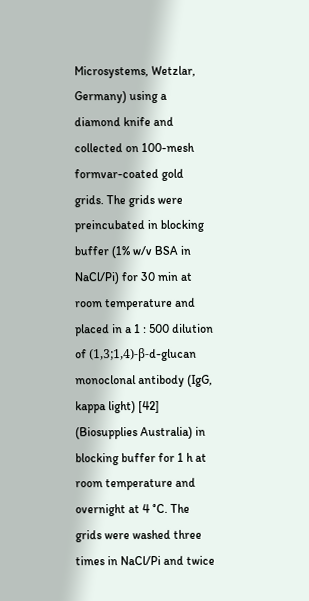Microsystems, Wetzlar, Germany) using a diamond knife and collected on 100-mesh formvar-coated gold grids. The grids were preincubated in blocking buffer (1% w/v BSA in NaCl/Pi) for 30 min at room temperature and placed in a 1 : 500 dilution of (1,3;1,4)-β-d-glucan monoclonal antibody (IgG, kappa light) [42] (Biosupplies Australia) in blocking buffer for 1 h at room temperature and overnight at 4 °C. The grids were washed three times in NaCl/Pi and twice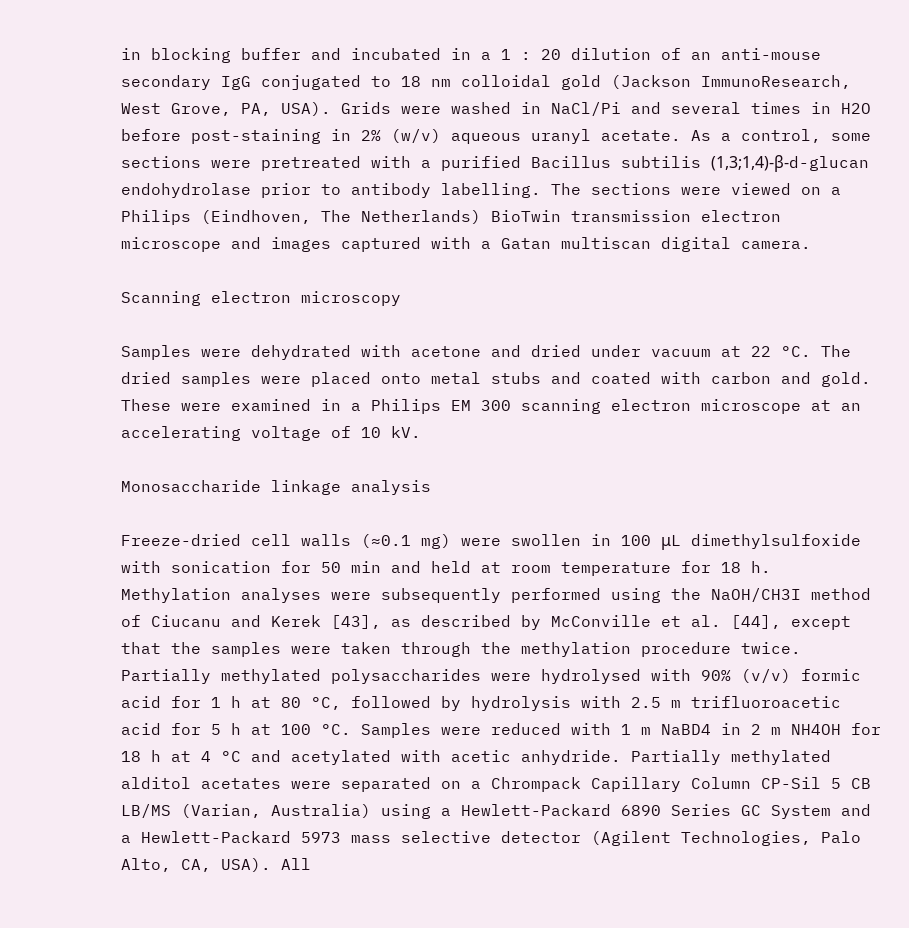in blocking buffer and incubated in a 1 : 20 dilution of an anti-mouse secondary IgG conjugated to 18 nm colloidal gold (Jackson ImmunoResearch, West Grove, PA, USA). Grids were washed in NaCl/Pi and several times in H2O before post-staining in 2% (w/v) aqueous uranyl acetate. As a control, some sections were pretreated with a purified Bacillus subtilis (1,3;1,4)-β-d-glucan endohydrolase prior to antibody labelling. The sections were viewed on a Philips (Eindhoven, The Netherlands) BioTwin transmission electron microscope and images captured with a Gatan multiscan digital camera.

Scanning electron microscopy

Samples were dehydrated with acetone and dried under vacuum at 22 °C. The dried samples were placed onto metal stubs and coated with carbon and gold. These were examined in a Philips EM 300 scanning electron microscope at an accelerating voltage of 10 kV.

Monosaccharide linkage analysis

Freeze-dried cell walls (≈0.1 mg) were swollen in 100 μL dimethylsulfoxide with sonication for 50 min and held at room temperature for 18 h. Methylation analyses were subsequently performed using the NaOH/CH3I method of Ciucanu and Kerek [43], as described by McConville et al. [44], except that the samples were taken through the methylation procedure twice. Partially methylated polysaccharides were hydrolysed with 90% (v/v) formic acid for 1 h at 80 °C, followed by hydrolysis with 2.5 m trifluoroacetic acid for 5 h at 100 °C. Samples were reduced with 1 m NaBD4 in 2 m NH4OH for 18 h at 4 °C and acetylated with acetic anhydride. Partially methylated alditol acetates were separated on a Chrompack Capillary Column CP-Sil 5 CB LB/MS (Varian, Australia) using a Hewlett-Packard 6890 Series GC System and a Hewlett-Packard 5973 mass selective detector (Agilent Technologies, Palo Alto, CA, USA). All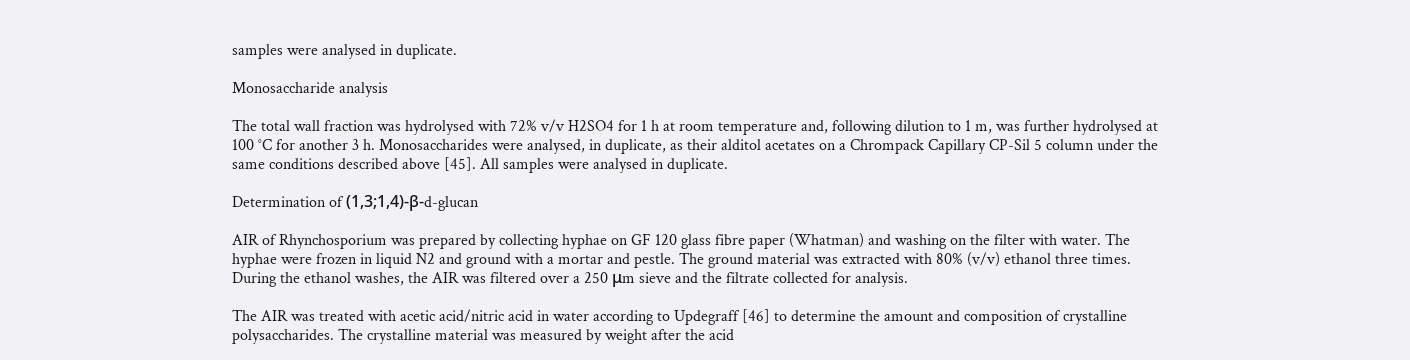samples were analysed in duplicate.

Monosaccharide analysis

The total wall fraction was hydrolysed with 72% v/v H2SO4 for 1 h at room temperature and, following dilution to 1 m, was further hydrolysed at 100 °C for another 3 h. Monosaccharides were analysed, in duplicate, as their alditol acetates on a Chrompack Capillary CP-Sil 5 column under the same conditions described above [45]. All samples were analysed in duplicate.

Determination of (1,3;1,4)-β-d-glucan

AIR of Rhynchosporium was prepared by collecting hyphae on GF 120 glass fibre paper (Whatman) and washing on the filter with water. The hyphae were frozen in liquid N2 and ground with a mortar and pestle. The ground material was extracted with 80% (v/v) ethanol three times. During the ethanol washes, the AIR was filtered over a 250 μm sieve and the filtrate collected for analysis.

The AIR was treated with acetic acid/nitric acid in water according to Updegraff [46] to determine the amount and composition of crystalline polysaccharides. The crystalline material was measured by weight after the acid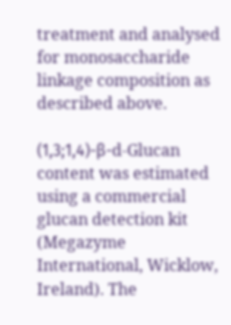treatment and analysed for monosaccharide linkage composition as described above.

(1,3;1,4)-β-d-Glucan content was estimated using a commercial glucan detection kit (Megazyme International, Wicklow, Ireland). The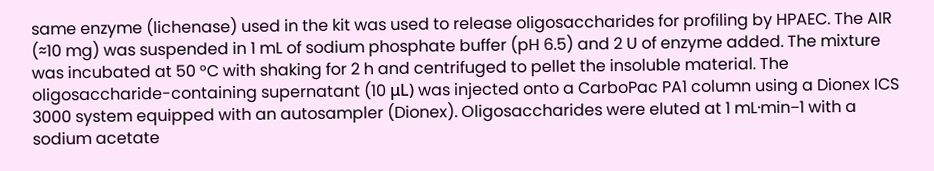same enzyme (lichenase) used in the kit was used to release oligosaccharides for profiling by HPAEC. The AIR (≈10 mg) was suspended in 1 mL of sodium phosphate buffer (pH 6.5) and 2 U of enzyme added. The mixture was incubated at 50 °C with shaking for 2 h and centrifuged to pellet the insoluble material. The oligosaccharide-containing supernatant (10 μL) was injected onto a CarboPac PA1 column using a Dionex ICS 3000 system equipped with an autosampler (Dionex). Oligosaccharides were eluted at 1 mL·min−1 with a sodium acetate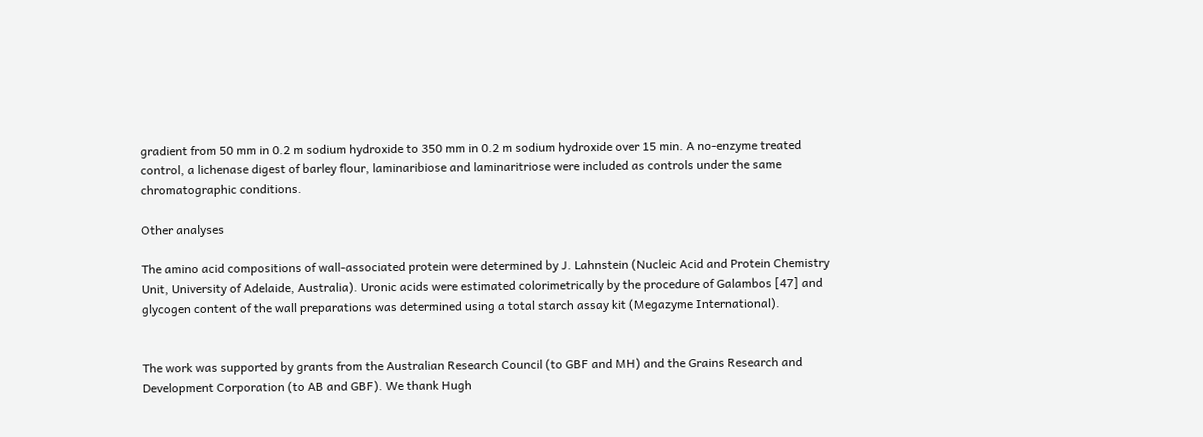gradient from 50 mm in 0.2 m sodium hydroxide to 350 mm in 0.2 m sodium hydroxide over 15 min. A no-enzyme treated control, a lichenase digest of barley flour, laminaribiose and laminaritriose were included as controls under the same chromatographic conditions.

Other analyses

The amino acid compositions of wall-associated protein were determined by J. Lahnstein (Nucleic Acid and Protein Chemistry Unit, University of Adelaide, Australia). Uronic acids were estimated colorimetrically by the procedure of Galambos [47] and glycogen content of the wall preparations was determined using a total starch assay kit (Megazyme International).


The work was supported by grants from the Australian Research Council (to GBF and MH) and the Grains Research and Development Corporation (to AB and GBF). We thank Hugh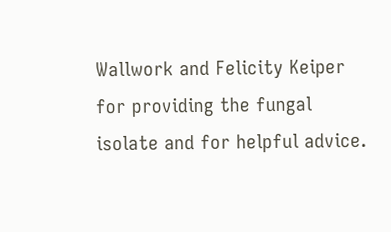Wallwork and Felicity Keiper for providing the fungal isolate and for helpful advice.